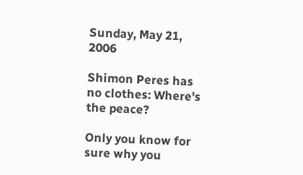Sunday, May 21, 2006

Shimon Peres has no clothes: Where's the peace?

Only you know for sure why you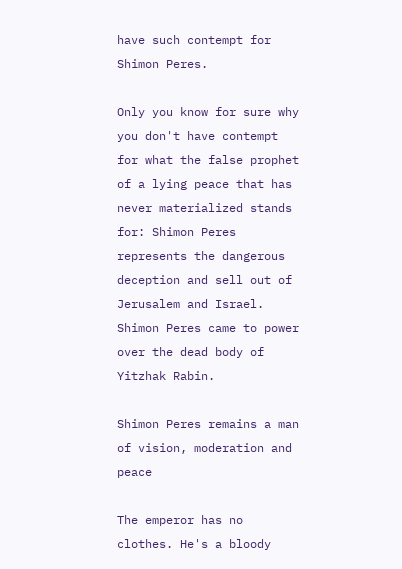have such contempt for Shimon Peres.

Only you know for sure why you don't have contempt for what the false prophet of a lying peace that has never materialized stands for: Shimon Peres represents the dangerous deception and sell out of Jerusalem and Israel. Shimon Peres came to power over the dead body of Yitzhak Rabin.

Shimon Peres remains a man of vision, moderation and peace

The emperor has no clothes. He's a bloody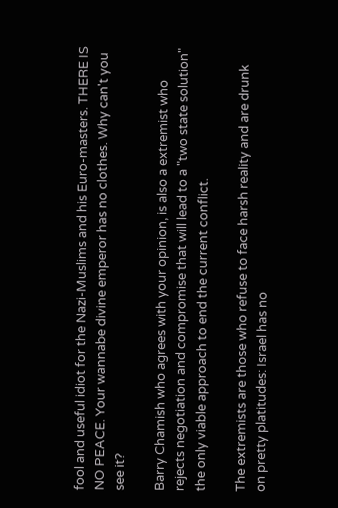fool and useful idiot for the Nazi-Muslims and his Euro-masters. THERE IS NO PEACE. Your wannabe divine emperor has no clothes. Why can't you see it?

Barry Chamish who agrees with your opinion, is also a extremist who rejects negotiation and compromise that will lead to a "two state solution" the only viable approach to end the current conflict.

The extremists are those who refuse to face harsh reality and are drunk on pretty platitudes: Israel has no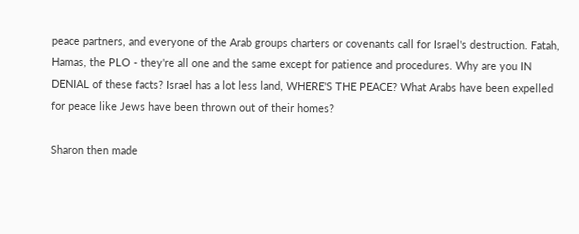peace partners, and everyone of the Arab groups charters or covenants call for Israel's destruction. Fatah, Hamas, the PLO - they're all one and the same except for patience and procedures. Why are you IN DENIAL of these facts? Israel has a lot less land, WHERE'S THE PEACE? What Arabs have been expelled for peace like Jews have been thrown out of their homes?

Sharon then made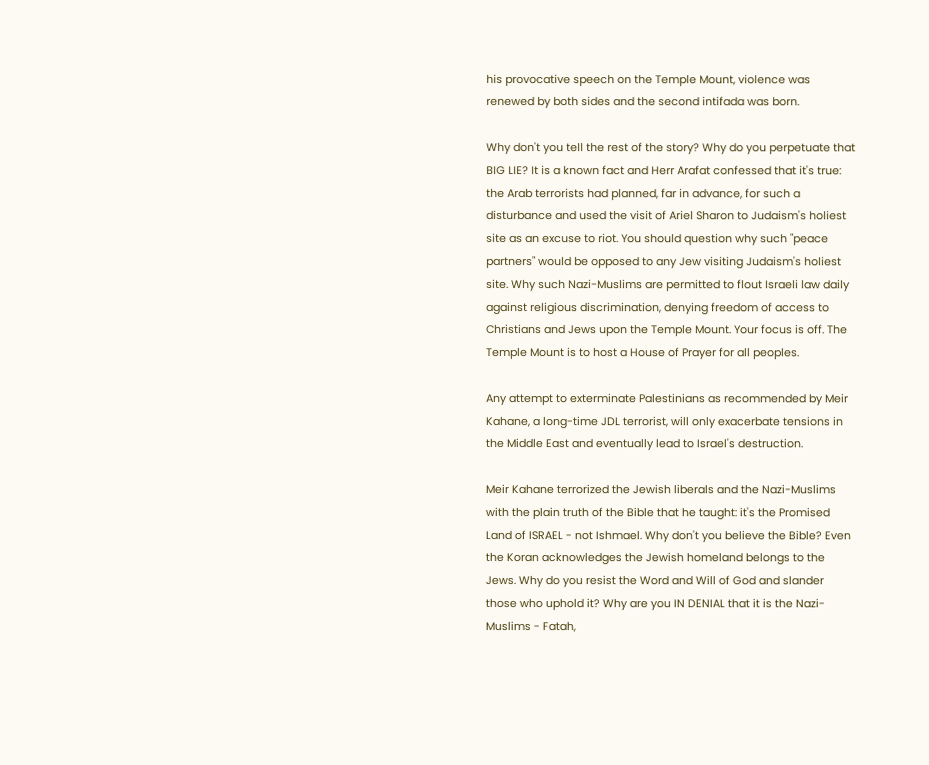his provocative speech on the Temple Mount, violence was renewed by both sides and the second intifada was born.

Why don't you tell the rest of the story? Why do you perpetuate that BIG LIE? It is a known fact and Herr Arafat confessed that it's true: the Arab terrorists had planned, far in advance, for such a disturbance and used the visit of Ariel Sharon to Judaism's holiest site as an excuse to riot. You should question why such "peace partners" would be opposed to any Jew visiting Judaism's holiest site. Why such Nazi-Muslims are permitted to flout Israeli law daily against religious discrimination, denying freedom of access to Christians and Jews upon the Temple Mount. Your focus is off. The Temple Mount is to host a House of Prayer for all peoples.

Any attempt to exterminate Palestinians as recommended by Meir Kahane, a long-time JDL terrorist, will only exacerbate tensions in the Middle East and eventually lead to Israel's destruction.

Meir Kahane terrorized the Jewish liberals and the Nazi-Muslims with the plain truth of the Bible that he taught: it's the Promised Land of ISRAEL - not Ishmael. Why don't you believe the Bible? Even the Koran acknowledges the Jewish homeland belongs to the Jews. Why do you resist the Word and Will of God and slander those who uphold it? Why are you IN DENIAL that it is the Nazi-Muslims - Fatah,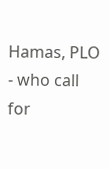Hamas, PLO - who call for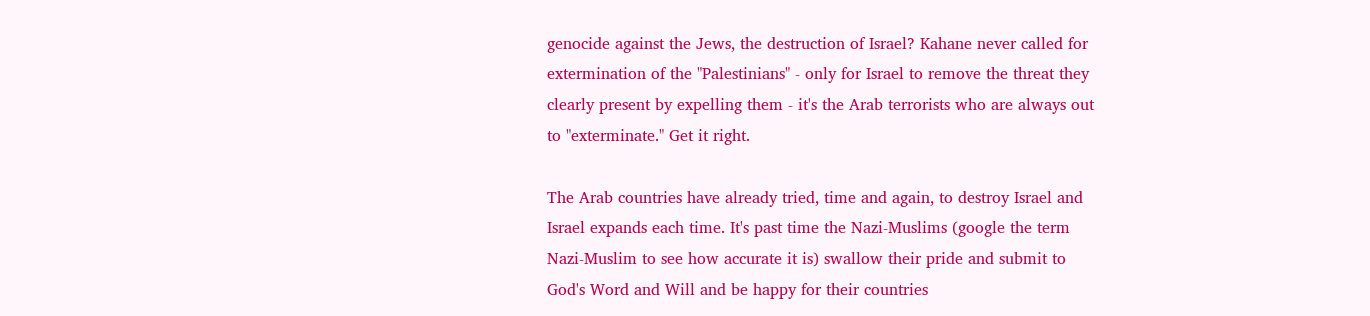genocide against the Jews, the destruction of Israel? Kahane never called for extermination of the "Palestinians" - only for Israel to remove the threat they clearly present by expelling them - it's the Arab terrorists who are always out to "exterminate." Get it right.

The Arab countries have already tried, time and again, to destroy Israel and Israel expands each time. It's past time the Nazi-Muslims (google the term Nazi-Muslim to see how accurate it is) swallow their pride and submit to God's Word and Will and be happy for their countries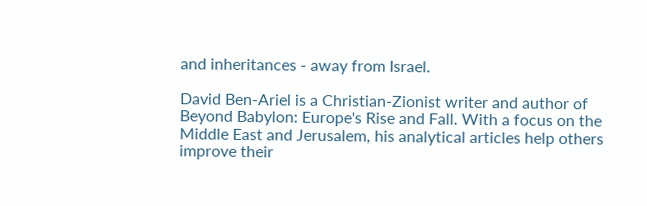and inheritances - away from Israel.

David Ben-Ariel is a Christian-Zionist writer and author of Beyond Babylon: Europe's Rise and Fall. With a focus on the Middle East and Jerusalem, his analytical articles help others improve their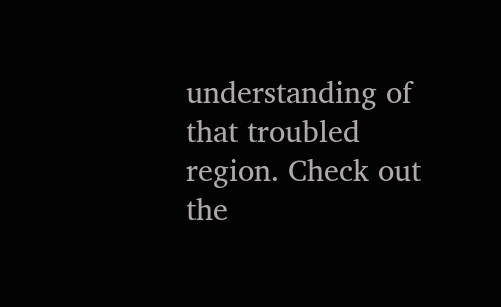understanding of that troubled region. Check out the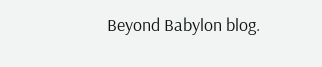Beyond Babylon blog.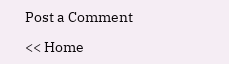Post a Comment

<< Home